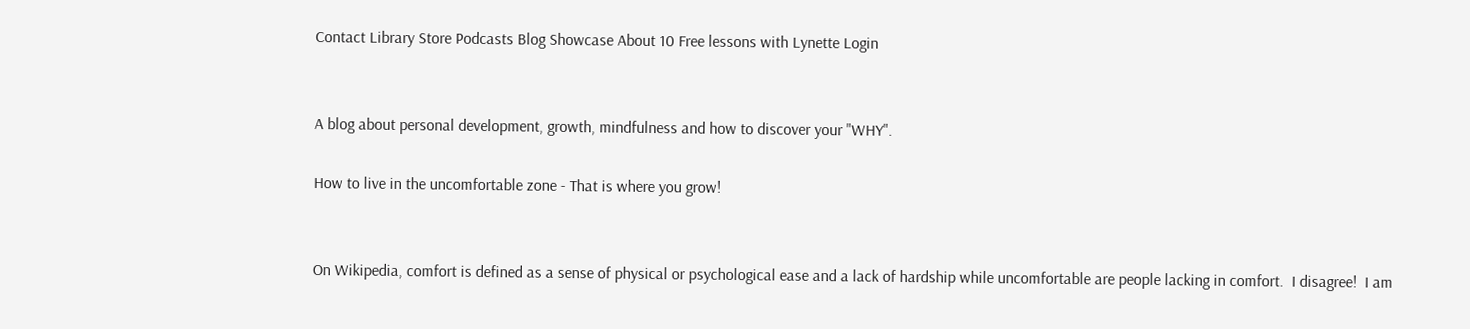Contact Library Store Podcasts Blog Showcase About 10 Free lessons with Lynette Login


A blog about personal development, growth, mindfulness and how to discover your "WHY".

How to live in the uncomfortable zone - That is where you grow!


On Wikipedia, comfort is defined as a sense of physical or psychological ease and a lack of hardship while uncomfortable are people lacking in comfort.  I disagree!  I am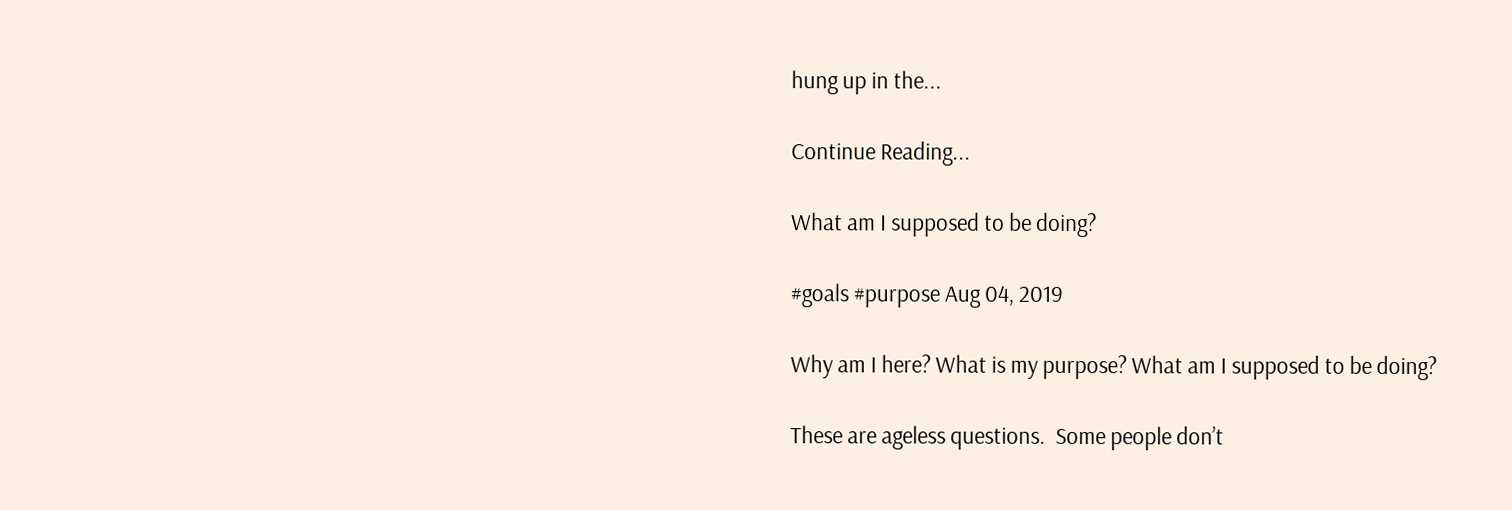hung up in the...

Continue Reading...

What am I supposed to be doing?

#goals #purpose Aug 04, 2019

Why am I here? What is my purpose? What am I supposed to be doing?

These are ageless questions.  Some people don’t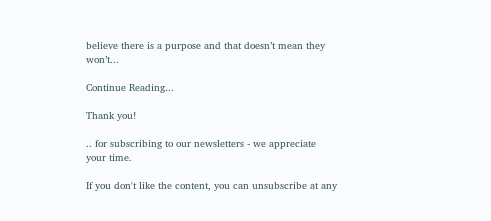believe there is a purpose and that doesn’t mean they won’t...

Continue Reading...

Thank you!

.. for subscribing to our newsletters - we appreciate your time.

If you don't like the content, you can unsubscribe at any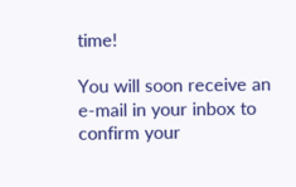time!

You will soon receive an e-mail in your inbox to confirm your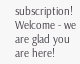subscription!  Welcome - we are glad you are here!